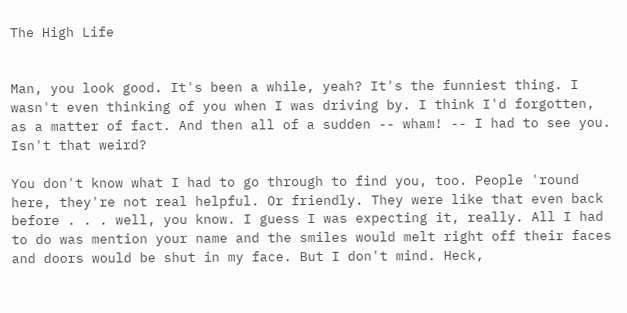The High Life


Man, you look good. It's been a while, yeah? It's the funniest thing. I wasn't even thinking of you when I was driving by. I think I'd forgotten, as a matter of fact. And then all of a sudden -- wham! -- I had to see you. Isn't that weird?

You don't know what I had to go through to find you, too. People 'round here, they're not real helpful. Or friendly. They were like that even back before . . . well, you know. I guess I was expecting it, really. All I had to do was mention your name and the smiles would melt right off their faces and doors would be shut in my face. But I don't mind. Heck,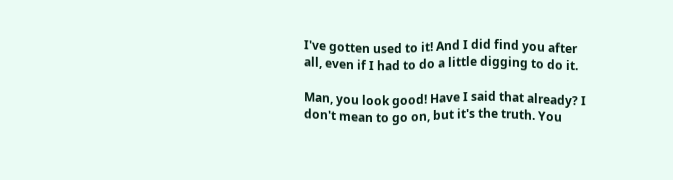I've gotten used to it! And I did find you after all, even if I had to do a little digging to do it.

Man, you look good! Have I said that already? I don't mean to go on, but it's the truth. You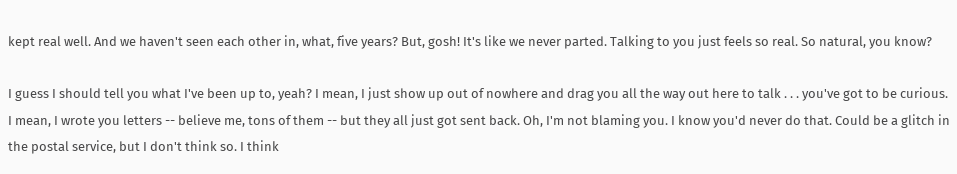kept real well. And we haven't seen each other in, what, five years? But, gosh! It's like we never parted. Talking to you just feels so real. So natural, you know?

I guess I should tell you what I've been up to, yeah? I mean, I just show up out of nowhere and drag you all the way out here to talk . . . you've got to be curious. I mean, I wrote you letters -- believe me, tons of them -- but they all just got sent back. Oh, I'm not blaming you. I know you'd never do that. Could be a glitch in the postal service, but I don't think so. I think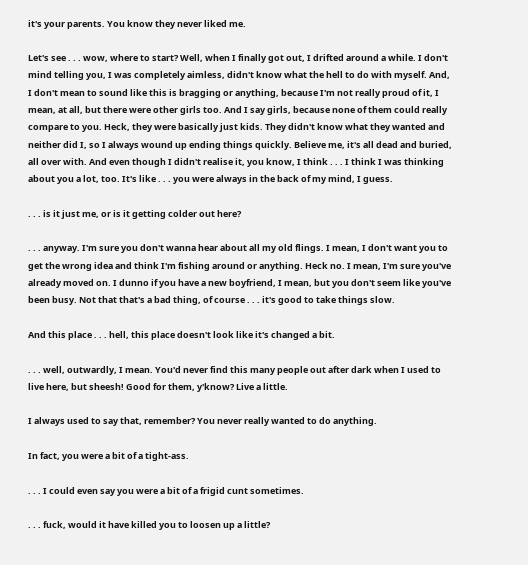it's your parents. You know they never liked me.

Let's see . . . wow, where to start? Well, when I finally got out, I drifted around a while. I don't mind telling you, I was completely aimless, didn't know what the hell to do with myself. And, I don't mean to sound like this is bragging or anything, because I'm not really proud of it, I mean, at all, but there were other girls too. And I say girls, because none of them could really compare to you. Heck, they were basically just kids. They didn't know what they wanted and neither did I, so I always wound up ending things quickly. Believe me, it's all dead and buried, all over with. And even though I didn't realise it, you know, I think . . . I think I was thinking about you a lot, too. It's like . . . you were always in the back of my mind, I guess.

. . . is it just me, or is it getting colder out here?

. . . anyway. I'm sure you don't wanna hear about all my old flings. I mean, I don't want you to get the wrong idea and think I'm fishing around or anything. Heck no. I mean, I'm sure you've already moved on. I dunno if you have a new boyfriend, I mean, but you don't seem like you've been busy. Not that that's a bad thing, of course . . . it's good to take things slow.

And this place . . . hell, this place doesn't look like it's changed a bit.

. . . well, outwardly, I mean. You'd never find this many people out after dark when I used to live here, but sheesh! Good for them, y'know? Live a little.

I always used to say that, remember? You never really wanted to do anything.

In fact, you were a bit of a tight-ass.

. . . I could even say you were a bit of a frigid cunt sometimes.

. . . fuck, would it have killed you to loosen up a little?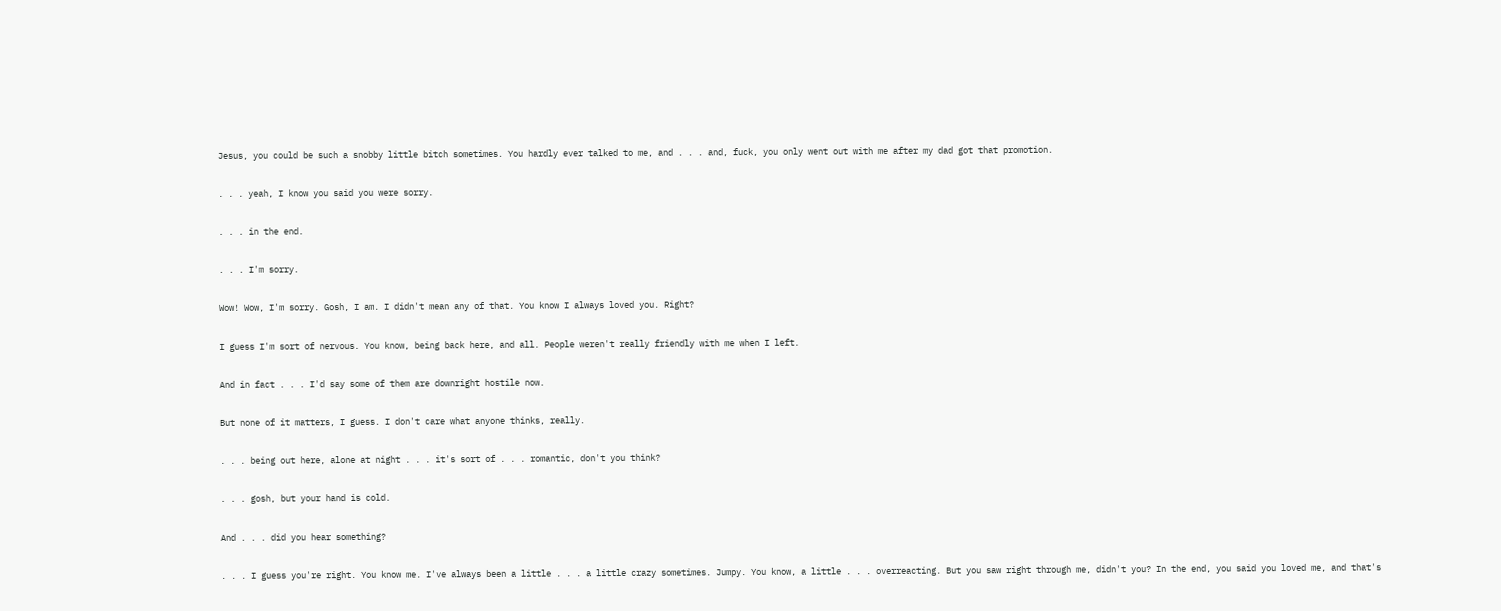Jesus, you could be such a snobby little bitch sometimes. You hardly ever talked to me, and . . . and, fuck, you only went out with me after my dad got that promotion.

. . . yeah, I know you said you were sorry.

. . . in the end.

. . . I'm sorry.

Wow! Wow, I'm sorry. Gosh, I am. I didn't mean any of that. You know I always loved you. Right?

I guess I'm sort of nervous. You know, being back here, and all. People weren't really friendly with me when I left.

And in fact . . . I'd say some of them are downright hostile now.

But none of it matters, I guess. I don't care what anyone thinks, really.

. . . being out here, alone at night . . . it's sort of . . . romantic, don't you think?

. . . gosh, but your hand is cold.

And . . . did you hear something?

. . . I guess you're right. You know me. I've always been a little . . . a little crazy sometimes. Jumpy. You know, a little . . . overreacting. But you saw right through me, didn't you? In the end, you said you loved me, and that's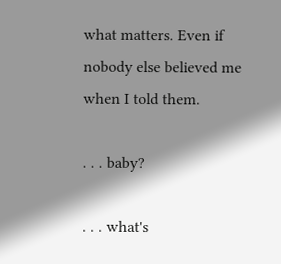what matters. Even if nobody else believed me when I told them.

. . . baby?

. . . what's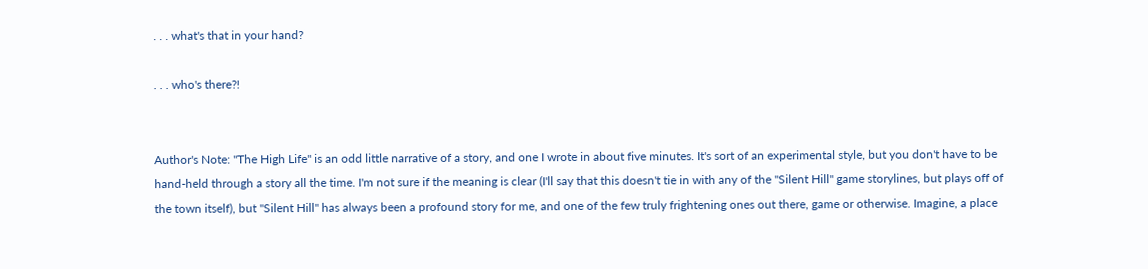. . . what's that in your hand?

. . . who's there?!


Author's Note: "The High Life" is an odd little narrative of a story, and one I wrote in about five minutes. It's sort of an experimental style, but you don't have to be hand-held through a story all the time. I'm not sure if the meaning is clear (I'll say that this doesn't tie in with any of the "Silent Hill" game storylines, but plays off of the town itself), but "Silent Hill" has always been a profound story for me, and one of the few truly frightening ones out there, game or otherwise. Imagine, a place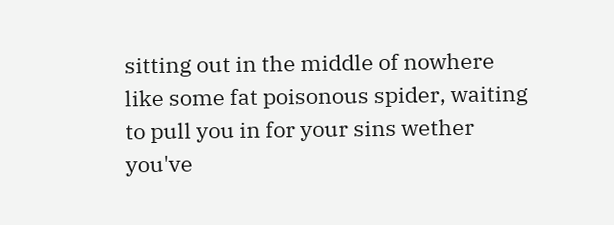sitting out in the middle of nowhere like some fat poisonous spider, waiting to pull you in for your sins wether you've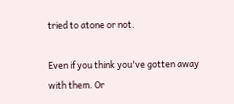tried to atone or not.

Even if you think you've gotten away with them. Or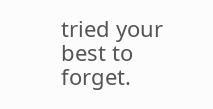tried your best to forget.